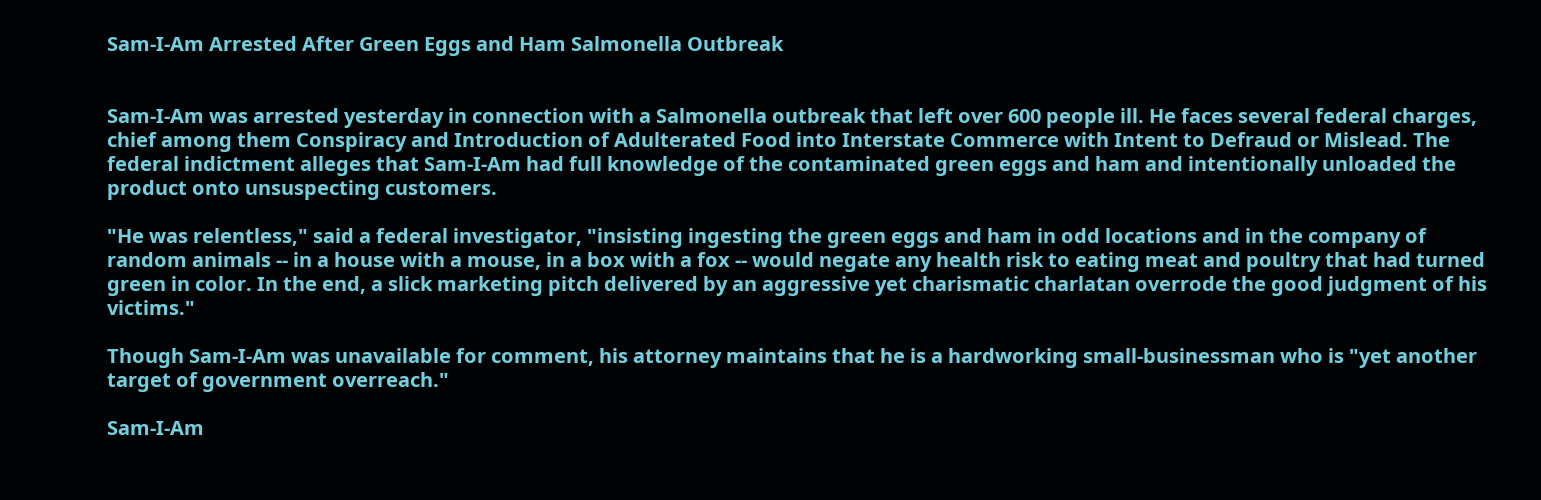Sam-I-Am Arrested After Green Eggs and Ham Salmonella Outbreak


Sam-I-Am was arrested yesterday in connection with a Salmonella outbreak that left over 600 people ill. He faces several federal charges, chief among them Conspiracy and Introduction of Adulterated Food into Interstate Commerce with Intent to Defraud or Mislead. The federal indictment alleges that Sam-I-Am had full knowledge of the contaminated green eggs and ham and intentionally unloaded the product onto unsuspecting customers.

"He was relentless," said a federal investigator, "insisting ingesting the green eggs and ham in odd locations and in the company of random animals -- in a house with a mouse, in a box with a fox -- would negate any health risk to eating meat and poultry that had turned green in color. In the end, a slick marketing pitch delivered by an aggressive yet charismatic charlatan overrode the good judgment of his victims."

Though Sam-I-Am was unavailable for comment, his attorney maintains that he is a hardworking small-businessman who is "yet another target of government overreach."

Sam-I-Am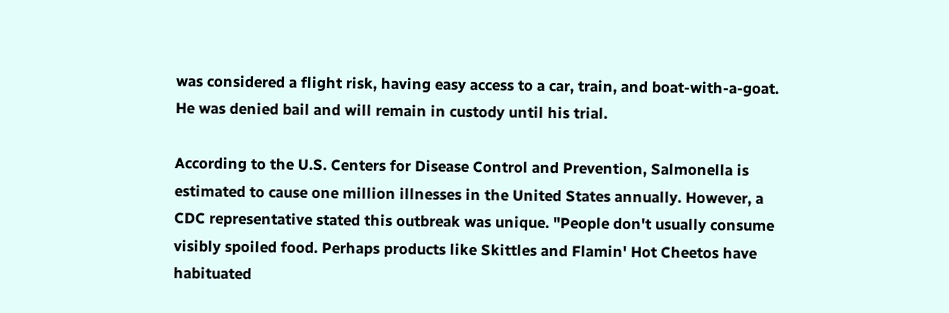was considered a flight risk, having easy access to a car, train, and boat-with-a-goat. He was denied bail and will remain in custody until his trial.

According to the U.S. Centers for Disease Control and Prevention, Salmonella is estimated to cause one million illnesses in the United States annually. However, a CDC representative stated this outbreak was unique. "People don't usually consume visibly spoiled food. Perhaps products like Skittles and Flamin' Hot Cheetos have habituated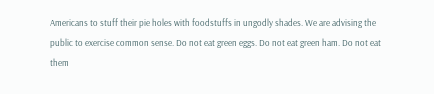Americans to stuff their pie holes with foodstuffs in ungodly shades. We are advising the public to exercise common sense. Do not eat green eggs. Do not eat green ham. Do not eat them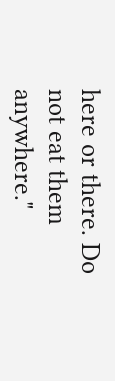here or there. Do not eat them anywhere."